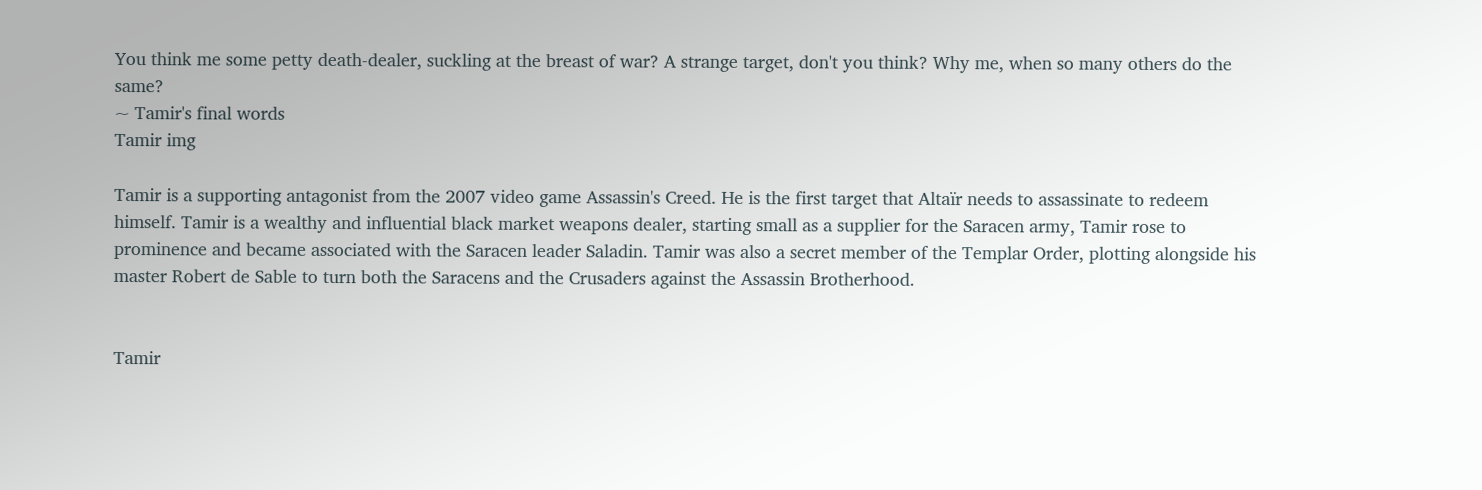You think me some petty death-dealer, suckling at the breast of war? A strange target, don't you think? Why me, when so many others do the same?
~ Tamir's final words
Tamir img

Tamir is a supporting antagonist from the 2007 video game Assassin's Creed. He is the first target that Altaïr needs to assassinate to redeem himself. Tamir is a wealthy and influential black market weapons dealer, starting small as a supplier for the Saracen army, Tamir rose to prominence and became associated with the Saracen leader Saladin. Tamir was also a secret member of the Templar Order, plotting alongside his master Robert de Sable to turn both the Saracens and the Crusaders against the Assassin Brotherhood.


Tamir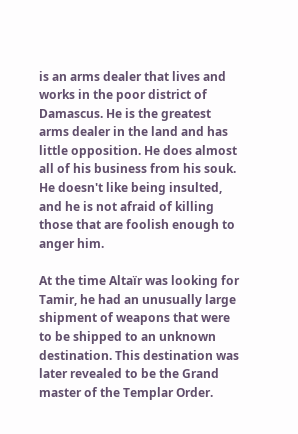is an arms dealer that lives and works in the poor district of Damascus. He is the greatest arms dealer in the land and has little opposition. He does almost all of his business from his souk. He doesn't like being insulted, and he is not afraid of killing those that are foolish enough to anger him.

At the time Altaïr was looking for Tamir, he had an unusually large shipment of weapons that were to be shipped to an unknown destination. This destination was later revealed to be the Grand master of the Templar Order.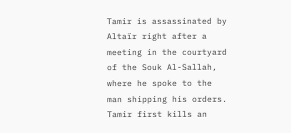Tamir is assassinated by Altaïr right after a meeting in the courtyard of the Souk Al-Sallah, where he spoke to the man shipping his orders. Tamir first kills an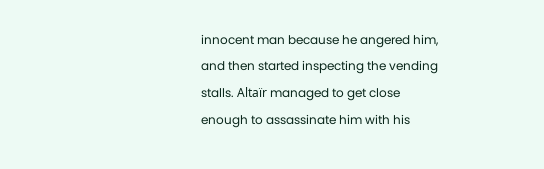innocent man because he angered him, and then started inspecting the vending stalls. Altaïr managed to get close enough to assassinate him with his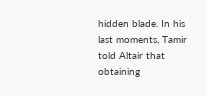hidden blade. In his last moments, Tamir told Altair that obtaining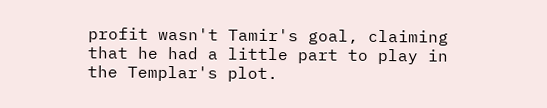profit wasn't Tamir's goal, claiming that he had a little part to play in the Templar's plot.